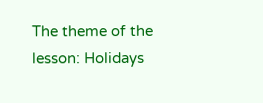The theme of the lesson: Holidays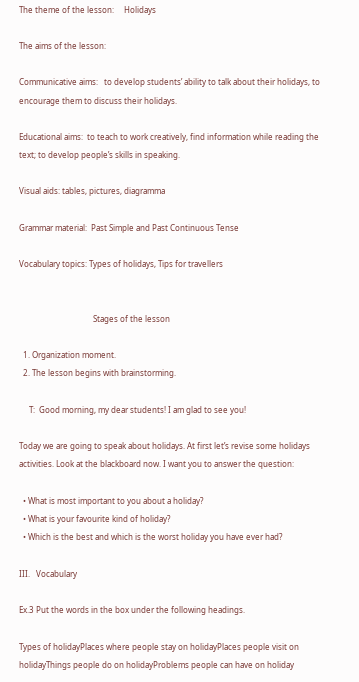The theme of the lesson:     Holidays

The aims of the lesson:

Communicative aims:   to develop students’ ability to talk about their holidays, to encourage them to discuss their holidays.

Educational aims:  to teach to work creatively, find information while reading the text; to develop people’s skills in speaking.

Visual aids: tables, pictures, diagramma

Grammar material:  Past Simple and Past Continuous Tense

Vocabulary topics: Types of holidays, Tips for travellers


                                     Stages of the lesson

  1. Organization moment.
  2. The lesson begins with brainstorming.

     T:  Good morning, my dear students! I am glad to see you!

Today we are going to speak about holidays. At first let’s revise some holidays activities. Look at the blackboard now. I want you to answer the question:

  • What is most important to you about a holiday?
  • What is your favourite kind of holiday?
  • Which is the best and which is the worst holiday you have ever had?

III.   Vocabulary

Ex.3 Put the words in the box under the following headings.

Types of holidayPlaces where people stay on holidayPlaces people visit on holidayThings people do on holidayProblems people can have on holiday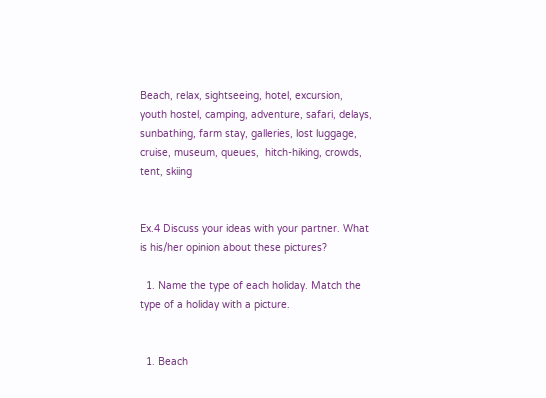Beach, relax, sightseeing, hotel, excursion,  youth hostel, camping, adventure, safari, delays, sunbathing, farm stay, galleries, lost luggage, cruise, museum, queues,  hitch-hiking, crowds, tent, skiing


Ex.4 Discuss your ideas with your partner. What is his/her opinion about these pictures?

  1. Name the type of each holiday. Match the type of a holiday with a picture.


  1. Beach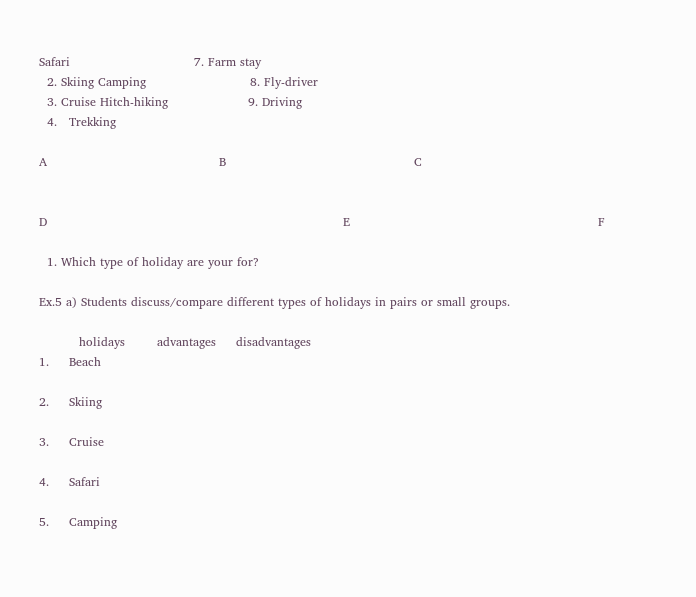Safari                               7. Farm stay
  2. Skiing Camping                          8. Fly-driver
  3. Cruise Hitch-hiking                    9. Driving
  4.   Trekking

A                                           B                                               C


D                                                                          E                                                              F

  1. Which type of holiday are your for?

Ex.5 a) Students discuss/compare different types of holidays in pairs or small groups.

          holidays        advantages     disadvantages
1.     Beach

2.     Skiing

3.     Cruise

4.     Safari

5.     Camping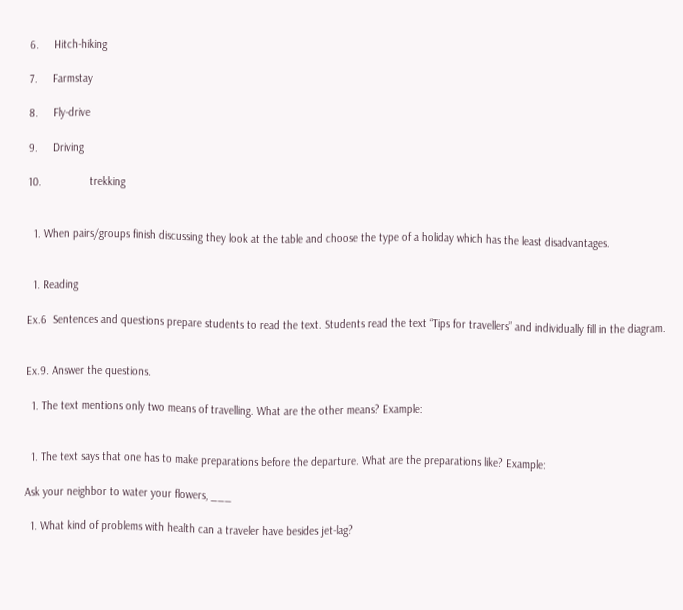6.     Hitch-hiking

7.     Farmstay

8.     Fly-drive

9.     Driving

10.                trekking


  1. When pairs/groups finish discussing they look at the table and choose the type of a holiday which has the least disadvantages.


  1. Reading

Ex.6  Sentences and questions prepare students to read the text. Students read the text “Tips for travellers” and individually fill in the diagram.


Ex.9. Answer the questions.

  1. The text mentions only two means of travelling. What are the other means? Example:


  1. The text says that one has to make preparations before the departure. What are the preparations like? Example:

Ask your neighbor to water your flowers, ___

  1. What kind of problems with health can a traveler have besides jet-lag?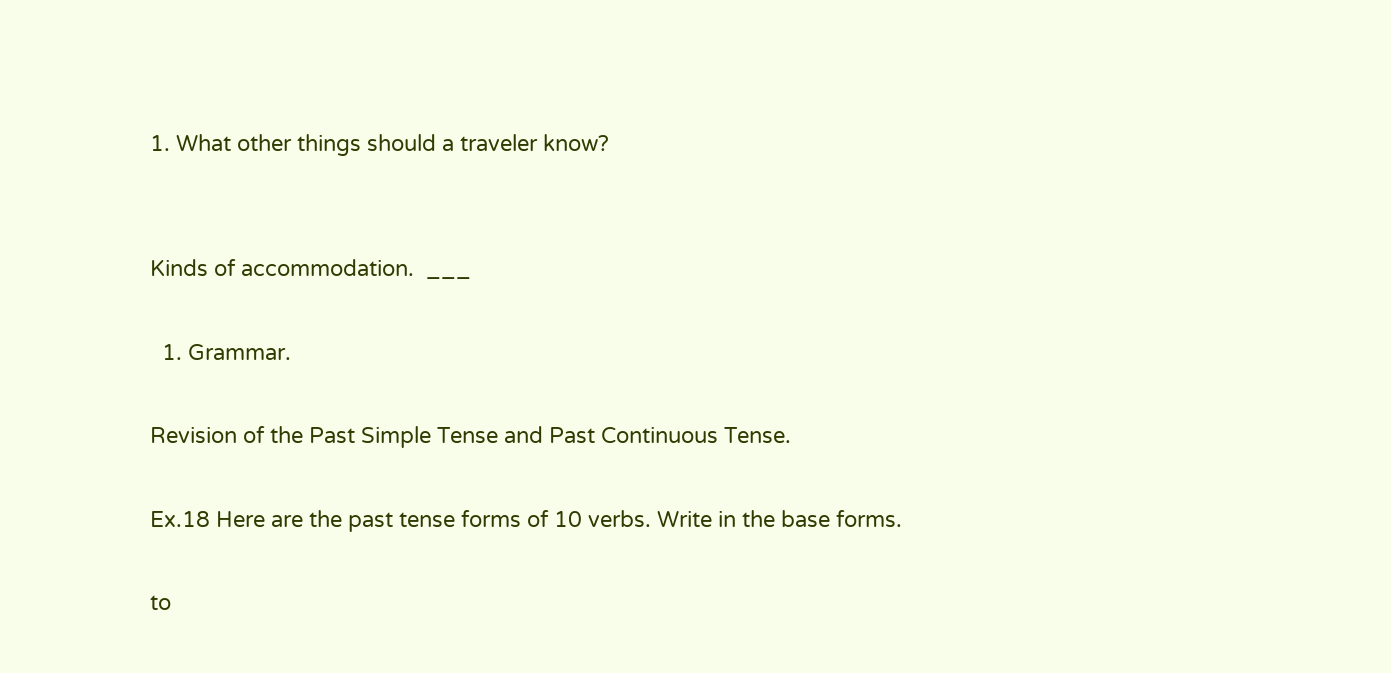1. What other things should a traveler know?


Kinds of accommodation.  ___

  1. Grammar.

Revision of the Past Simple Tense and Past Continuous Tense.

Ex.18 Here are the past tense forms of 10 verbs. Write in the base forms.

to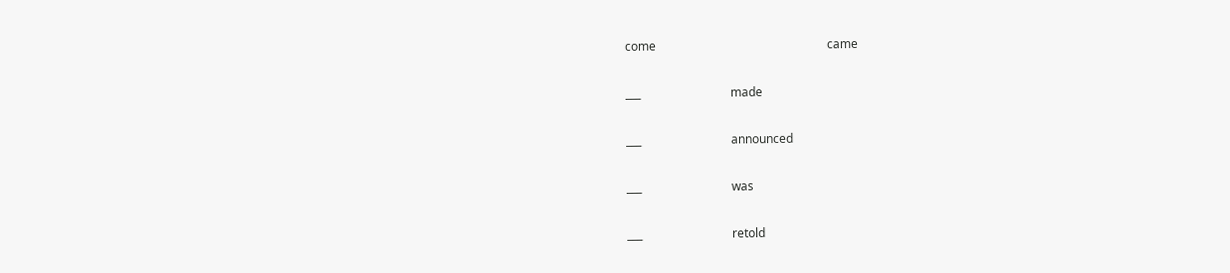come                                                         came

___                              made

___                              announced

___                              was

___                              retold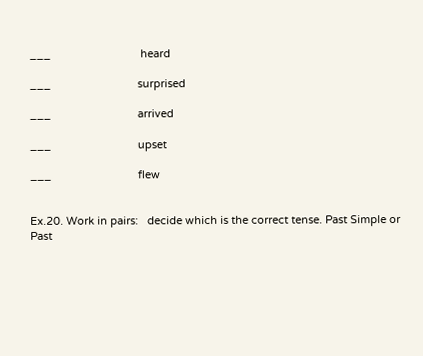___                              heard

___                             surprised

___                             arrived

___                             upset

___                             flew


Ex.20. Work in pairs:   decide which is the correct tense. Past Simple or Past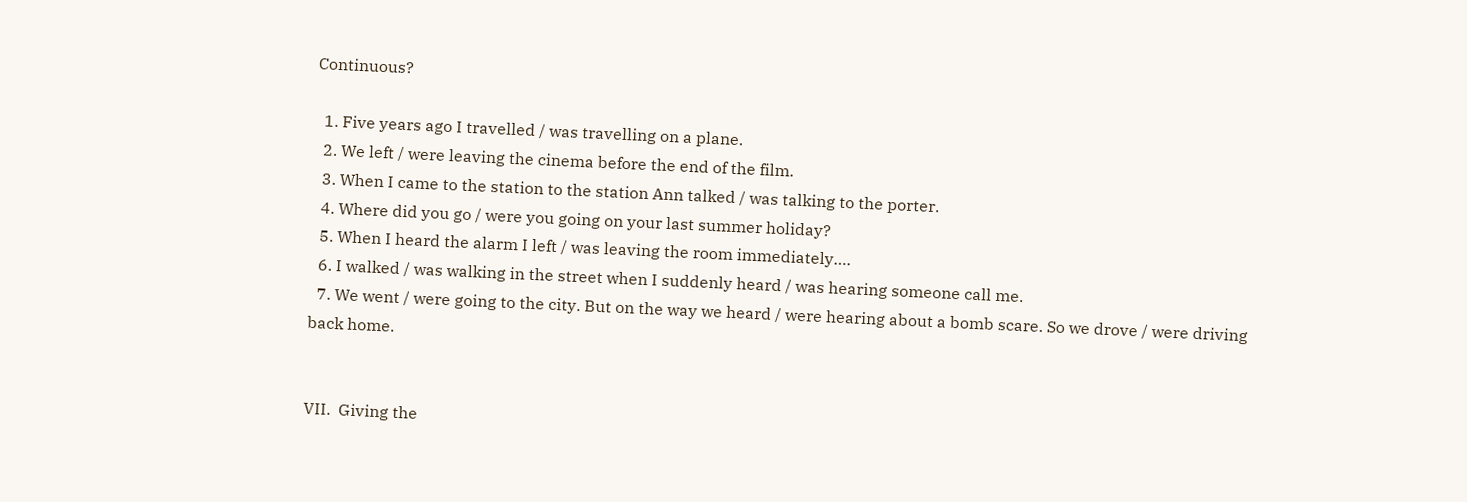Continuous?

  1. Five years ago I travelled / was travelling on a plane.
  2. We left / were leaving the cinema before the end of the film.
  3. When I came to the station to the station Ann talked / was talking to the porter.
  4. Where did you go / were you going on your last summer holiday?
  5. When I heard the alarm I left / was leaving the room immediately….
  6. I walked / was walking in the street when I suddenly heard / was hearing someone call me.
  7. We went / were going to the city. But on the way we heard / were hearing about a bomb scare. So we drove / were driving back home.


VII.  Giving the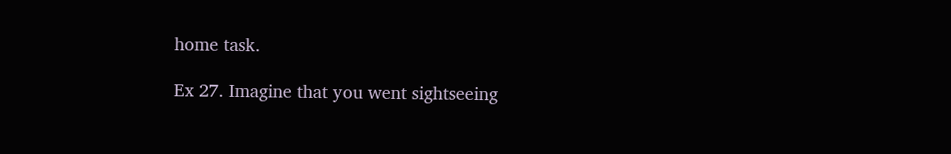home task.

Ex 27. Imagine that you went sightseeing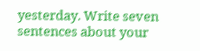yesterday. Write seven sentences about your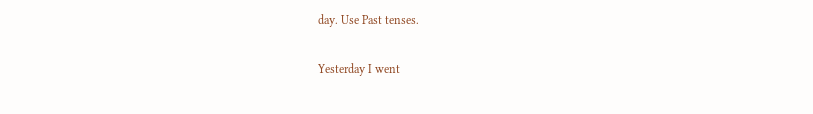day. Use Past tenses.

Yesterday I went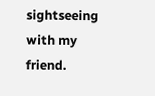sightseeing with my friend.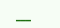___